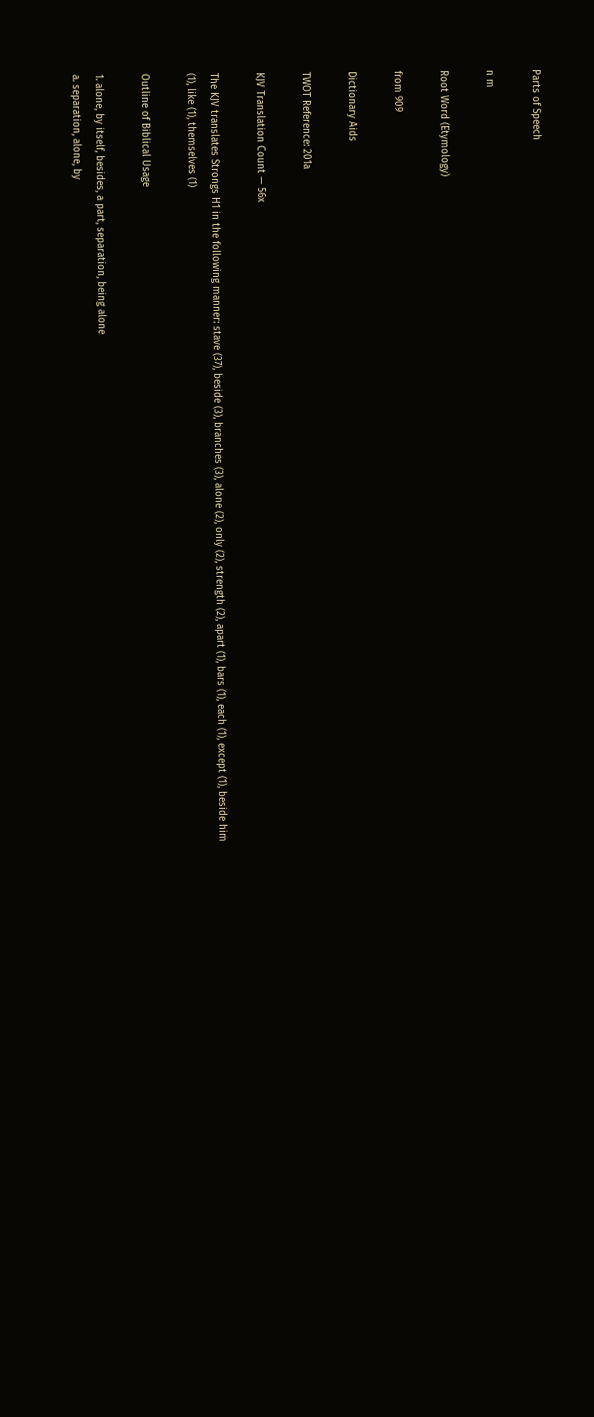Parts of Speech

n m

Root Word (Etymology)

from 909

Dictionary Aids

TWOT Reference: 201a

KJV Translation Count — 56x

The KJV translates Strongs H1 in the following manner: stave (37), beside (3), branches (3), alone (2), only (2), strength (2), apart (1), bars (1), each (1), except (1), beside him (1), like (1), themselves (1)

Outline of Biblical Usage

1. alone, by itself, besides, a part, separation, being alone
a. separation, alone, by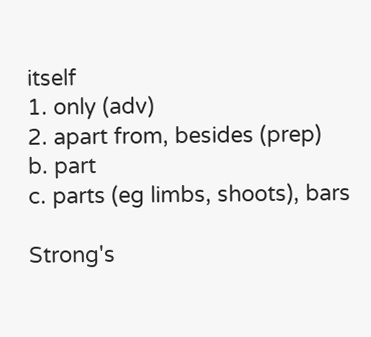itself
1. only (adv)
2. apart from, besides (prep)
b. part
c. parts (eg limbs, shoots), bars

Strong's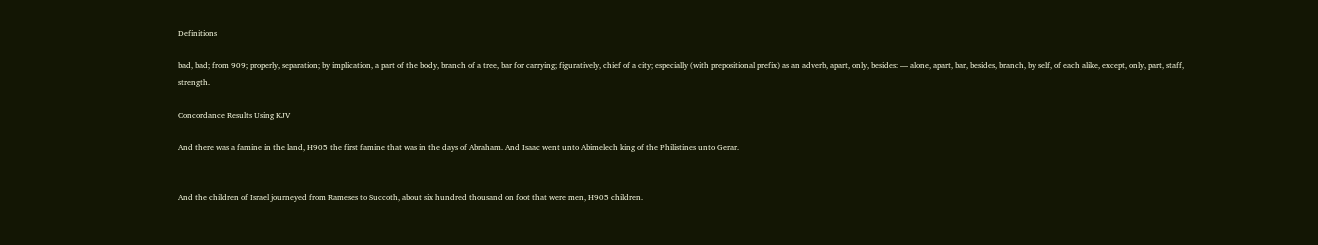Definitions

bad, bad; from 909; properly, separation; by implication, a part of the body, branch of a tree, bar for carrying; figuratively, chief of a city; especially (with prepositional prefix) as an adverb, apart, only, besides: — alone, apart, bar, besides, branch, by self, of each alike, except, only, part, staff, strength.

Concordance Results Using KJV

And there was a famine in the land, H905 the first famine that was in the days of Abraham. And Isaac went unto Abimelech king of the Philistines unto Gerar.


And the children of Israel journeyed from Rameses to Succoth, about six hundred thousand on foot that were men, H905 children.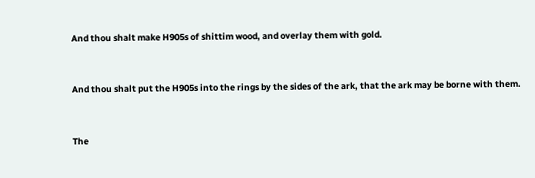And thou shalt make H905s of shittim wood, and overlay them with gold.


And thou shalt put the H905s into the rings by the sides of the ark, that the ark may be borne with them.


The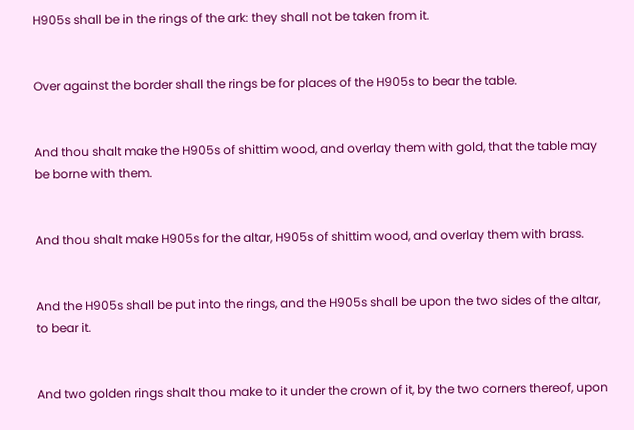H905s shall be in the rings of the ark: they shall not be taken from it.


Over against the border shall the rings be for places of the H905s to bear the table.


And thou shalt make the H905s of shittim wood, and overlay them with gold, that the table may be borne with them.


And thou shalt make H905s for the altar, H905s of shittim wood, and overlay them with brass.


And the H905s shall be put into the rings, and the H905s shall be upon the two sides of the altar, to bear it.


And two golden rings shalt thou make to it under the crown of it, by the two corners thereof, upon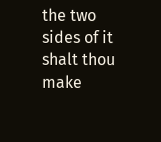the two sides of it shalt thou make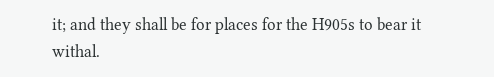it; and they shall be for places for the H905s to bear it withal.